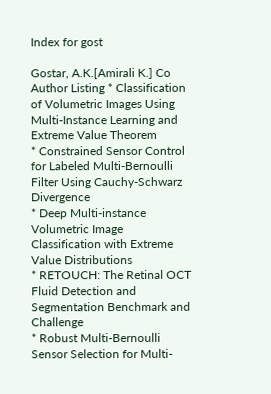Index for gost

Gostar, A.K.[Amirali K.] Co Author Listing * Classification of Volumetric Images Using Multi-Instance Learning and Extreme Value Theorem
* Constrained Sensor Control for Labeled Multi-Bernoulli Filter Using Cauchy-Schwarz Divergence
* Deep Multi-instance Volumetric Image Classification with Extreme Value Distributions
* RETOUCH: The Retinal OCT Fluid Detection and Segmentation Benchmark and Challenge
* Robust Multi-Bernoulli Sensor Selection for Multi-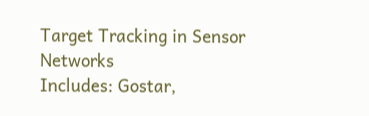Target Tracking in Sensor Networks
Includes: Gostar,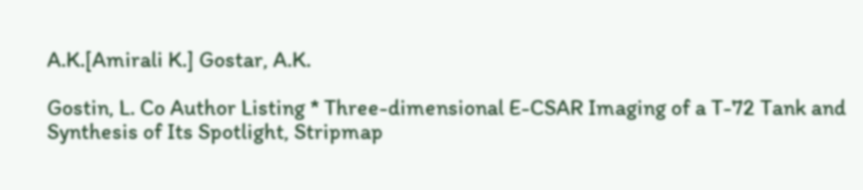A.K.[Amirali K.] Gostar, A.K.

Gostin, L. Co Author Listing * Three-dimensional E-CSAR Imaging of a T-72 Tank and Synthesis of Its Spotlight, Stripmap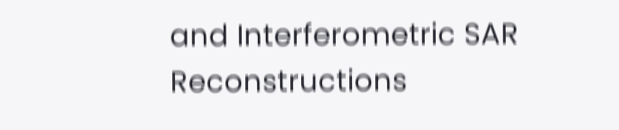and Interferometric SAR Reconstructions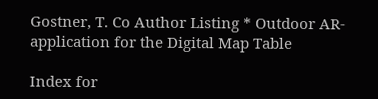Gostner, T. Co Author Listing * Outdoor AR-application for the Digital Map Table

Index for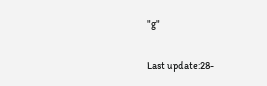"g"

Last update:28-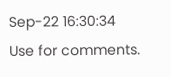Sep-22 16:30:34
Use for comments.